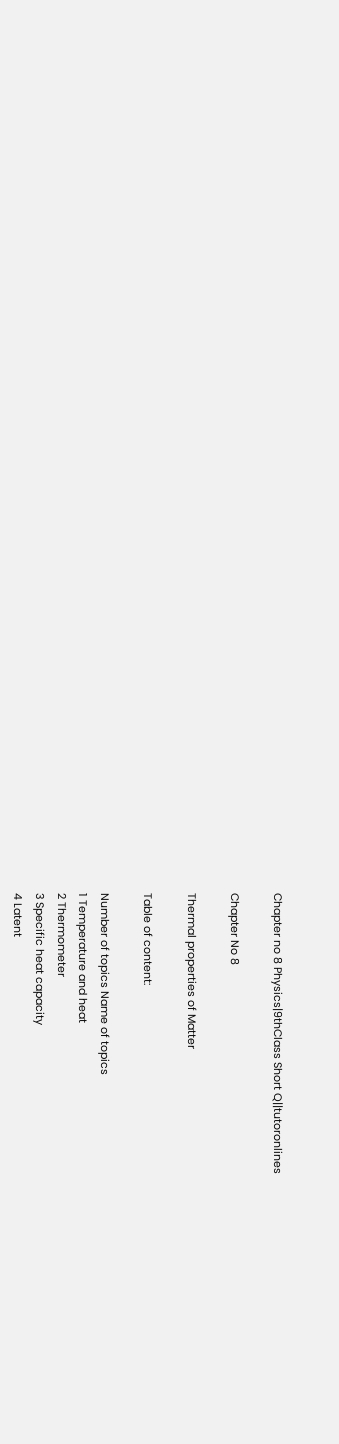Chapter no 8 Physics|9thClass Short Q||tutoronlines

Chapter No 8

Thermal properties of Matter

Table of content:

Number of topics Name of topics
1 Temperature and heat
2 Thermometer
3 Specific heat capacity
4 Latent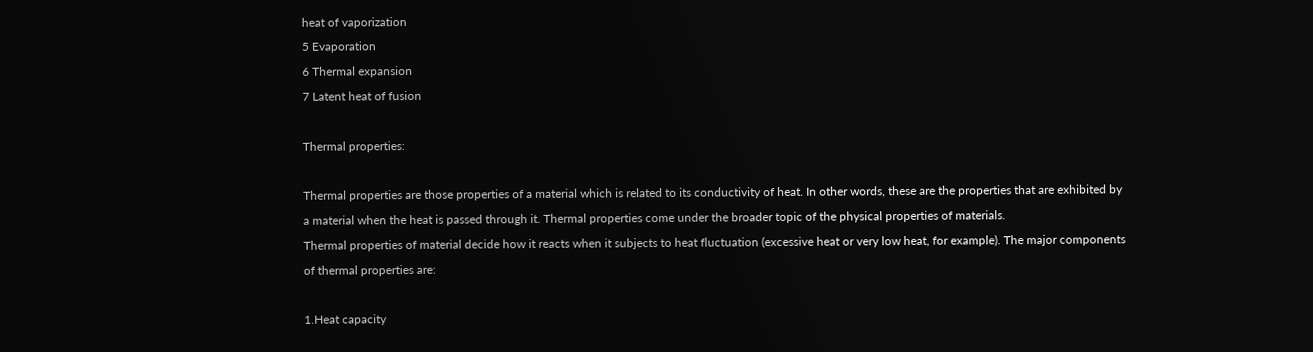heat of vaporization
5 Evaporation
6 Thermal expansion
7 Latent heat of fusion

Thermal properties:

Thermal properties are those properties of a material which is related to its conductivity of heat. In other words, these are the properties that are exhibited by a material when the heat is passed through it. Thermal properties come under the broader topic of the physical properties of materials.
Thermal properties of material decide how it reacts when it subjects to heat fluctuation (excessive heat or very low heat, for example). The major components of thermal properties are:

1.Heat capacity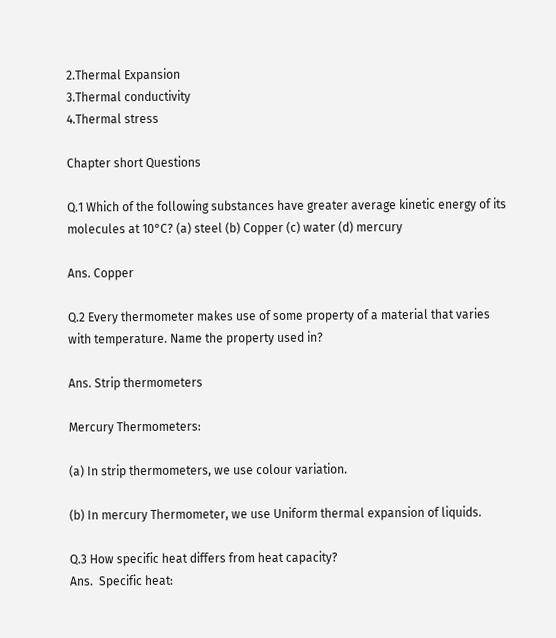2.Thermal Expansion
3.Thermal conductivity
4.Thermal stress

Chapter short Questions

Q.1 Which of the following substances have greater average kinetic energy of its molecules at 10°C? (a) steel (b) Copper (c) water (d) mercury

Ans. Copper

Q.2 Every thermometer makes use of some property of a material that varies with temperature. Name the property used in?

Ans. Strip thermometers

Mercury Thermometers:

(a) In strip thermometers, we use colour variation.

(b) In mercury Thermometer, we use Uniform thermal expansion of liquids.

Q.3 How specific heat differs from heat capacity?
Ans.  Specific heat: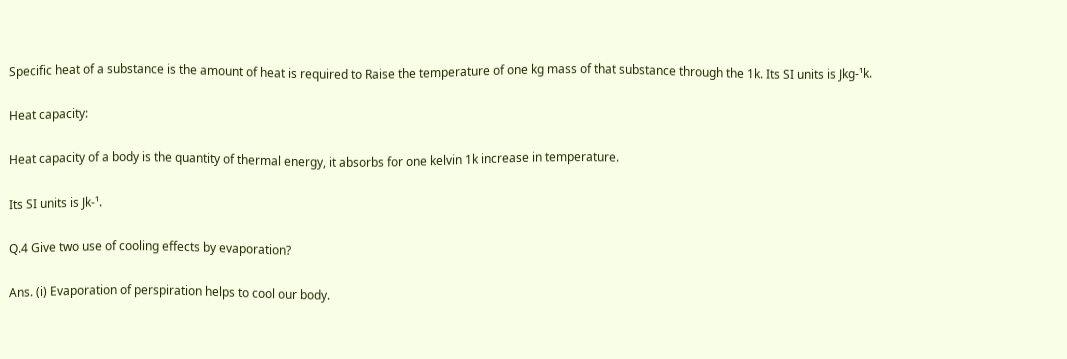Specific heat of a substance is the amount of heat is required to Raise the temperature of one kg mass of that substance through the 1k. Its SI units is Jkg-¹k.

Heat capacity:

Heat capacity of a body is the quantity of thermal energy, it absorbs for one kelvin 1k increase in temperature.

Its SI units is Jk-¹.

Q.4 Give two use of cooling effects by evaporation?

Ans. (i) Evaporation of perspiration helps to cool our body.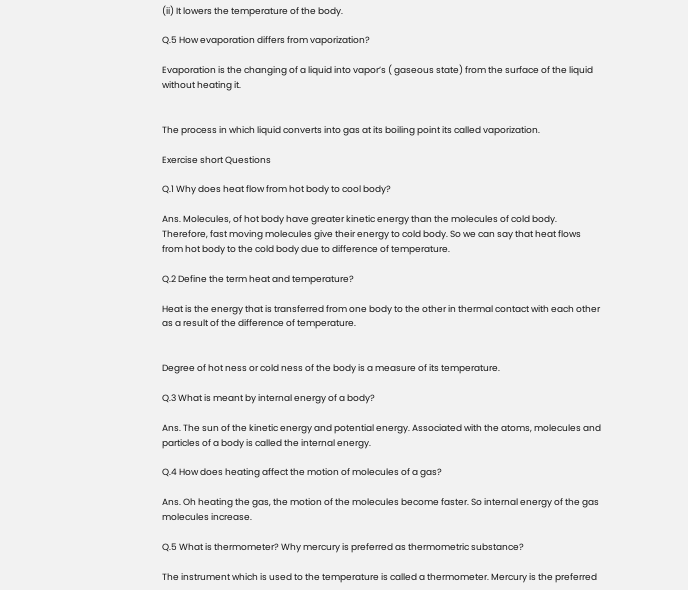(ii) It lowers the temperature of the body.

Q.5 How evaporation differs from vaporization?

Evaporation is the changing of a liquid into vapor’s ( gaseous state) from the surface of the liquid without heating it.


The process in which liquid converts into gas at its boiling point its called vaporization.

Exercise short Questions

Q.1 Why does heat flow from hot body to cool body?

Ans. Molecules, of hot body have greater kinetic energy than the molecules of cold body. Therefore, fast moving molecules give their energy to cold body. So we can say that heat flows from hot body to the cold body due to difference of temperature.

Q.2 Define the term heat and temperature?

Heat is the energy that is transferred from one body to the other in thermal contact with each other as a result of the difference of temperature.


Degree of hot ness or cold ness of the body is a measure of its temperature.

Q.3 What is meant by internal energy of a body?

Ans. The sun of the kinetic energy and potential energy. Associated with the atoms, molecules and particles of a body is called the internal energy.

Q.4 How does heating affect the motion of molecules of a gas?

Ans. Oh heating the gas, the motion of the molecules become faster. So internal energy of the gas molecules increase.

Q.5 What is thermometer? Why mercury is preferred as thermometric substance?

The instrument which is used to the temperature is called a thermometer. Mercury is the preferred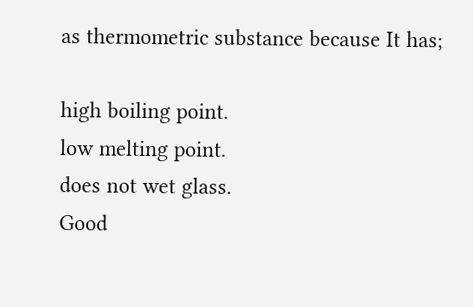as thermometric substance because It has;

high boiling point.
low melting point.
does not wet glass.
Good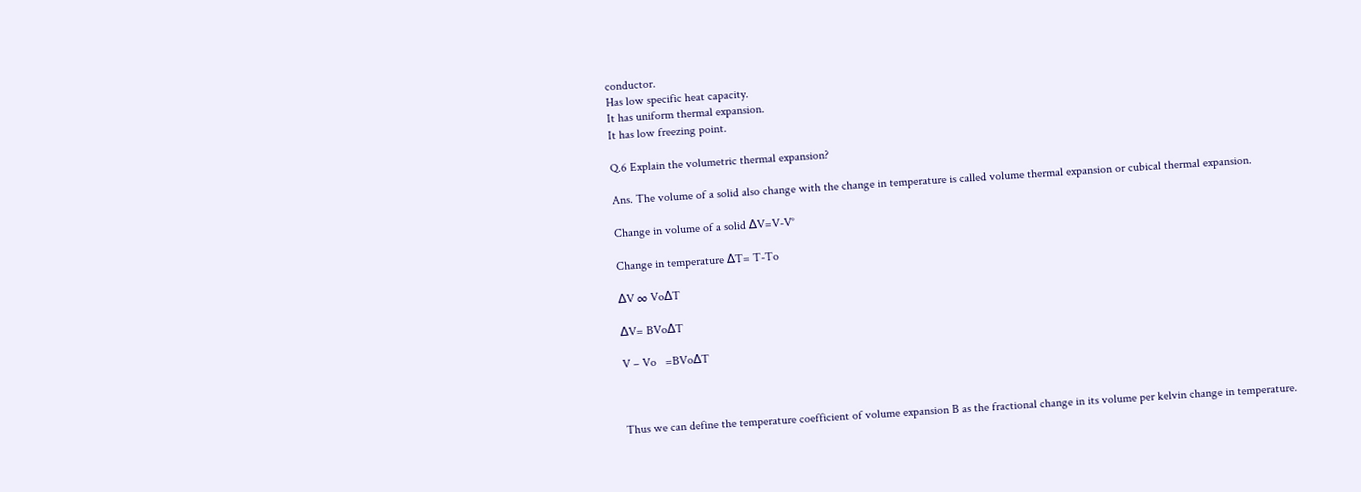conductor.
Has low specific heat capacity.
It has uniform thermal expansion.
It has low freezing point.

Q.6 Explain the volumetric thermal expansion?

Ans. The volume of a solid also change with the change in temperature is called volume thermal expansion or cubical thermal expansion.

Change in volume of a solid ∆V=V-V°

Change in temperature ∆T= T-To

∆V ∞ Vo∆T

∆V= BVo∆T

V – Vo   =BVo∆T



Thus we can define the temperature coefficient of volume expansion B as the fractional change in its volume per kelvin change in temperature.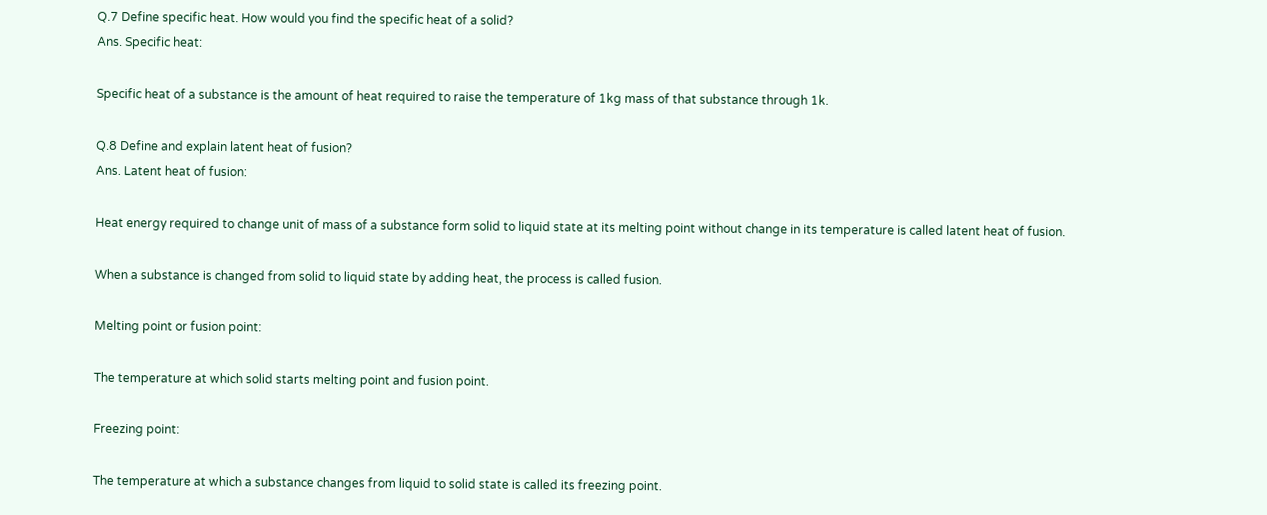Q.7 Define specific heat. How would you find the specific heat of a solid?
Ans. Specific heat:

Specific heat of a substance is the amount of heat required to raise the temperature of 1kg mass of that substance through 1k.

Q.8 Define and explain latent heat of fusion?
Ans. Latent heat of fusion:

Heat energy required to change unit of mass of a substance form solid to liquid state at its melting point without change in its temperature is called latent heat of fusion.

When a substance is changed from solid to liquid state by adding heat, the process is called fusion.

Melting point or fusion point:

The temperature at which solid starts melting point and fusion point.

Freezing point:

The temperature at which a substance changes from liquid to solid state is called its freezing point.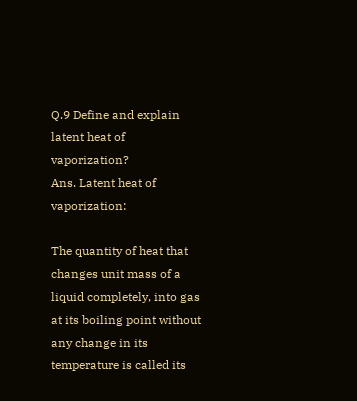Q.9 Define and explain latent heat of vaporization?
Ans. Latent heat of vaporization:

The quantity of heat that changes unit mass of a liquid completely, into gas at its boiling point without any change in its temperature is called its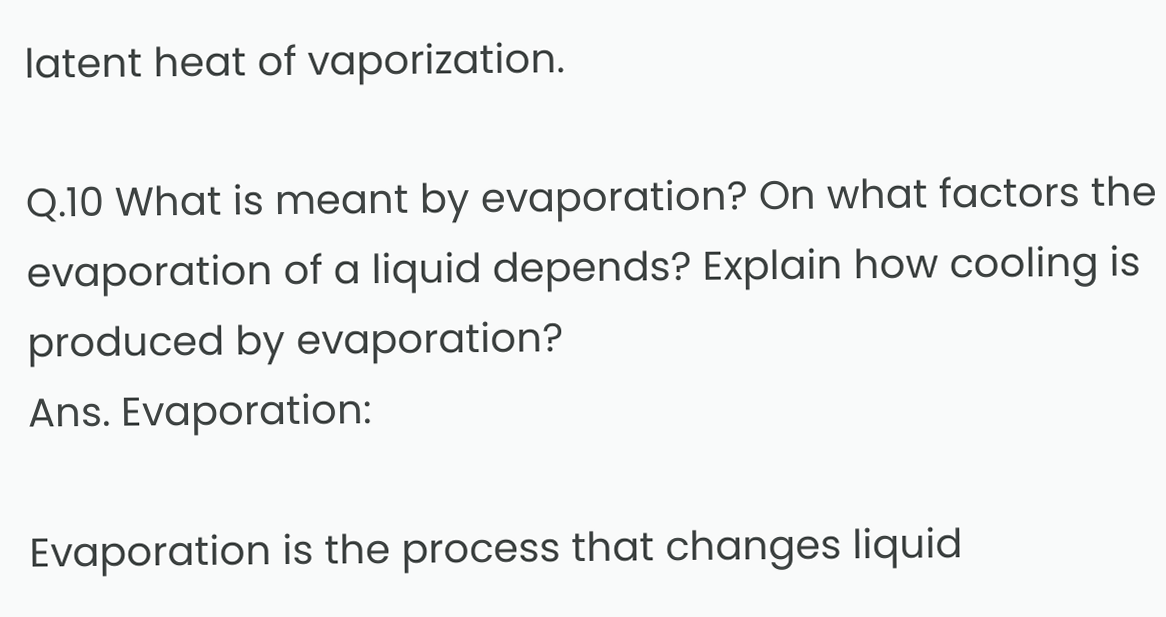latent heat of vaporization.

Q.10 What is meant by evaporation? On what factors the evaporation of a liquid depends? Explain how cooling is produced by evaporation?
Ans. Evaporation:

Evaporation is the process that changes liquid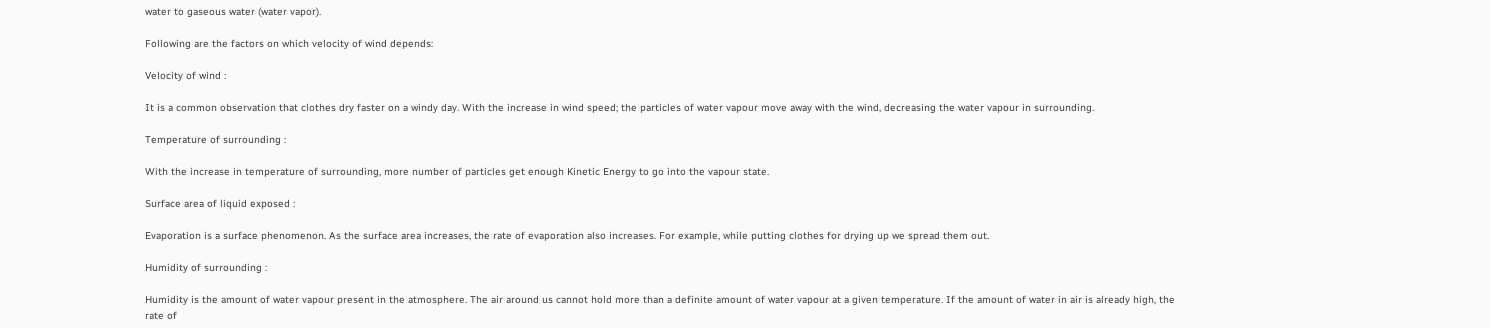water to gaseous water (water vapor).

Following are the factors on which velocity of wind depends:

Velocity of wind :

It is a common observation that clothes dry faster on a windy day. With the increase in wind speed; the particles of water vapour move away with the wind, decreasing the water vapour in surrounding.

Temperature of surrounding :

With the increase in temperature of surrounding, more number of particles get enough Kinetic Energy to go into the vapour state.

Surface area of liquid exposed :

Evaporation is a surface phenomenon. As the surface area increases, the rate of evaporation also increases. For example, while putting clothes for drying up we spread them out.

Humidity of surrounding :

Humidity is the amount of water vapour present in the atmosphere. The air around us cannot hold more than a definite amount of water vapour at a given temperature. If the amount of water in air is already high, the rate of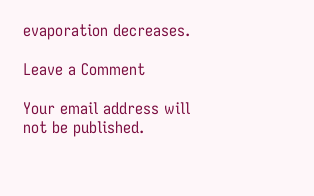evaporation decreases.

Leave a Comment

Your email address will not be published.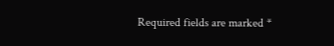Required fields are marked *